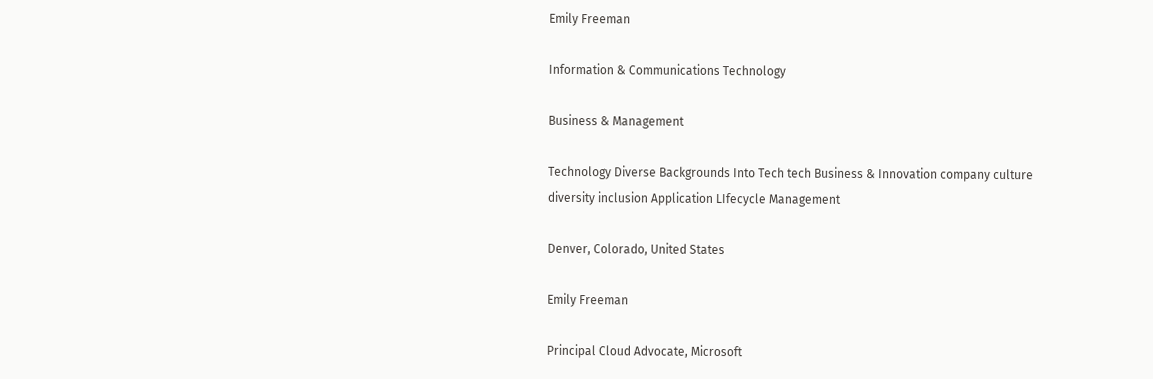Emily Freeman

Information & Communications Technology

Business & Management

Technology Diverse Backgrounds Into Tech tech Business & Innovation company culture diversity inclusion Application LIfecycle Management

Denver, Colorado, United States

Emily Freeman

Principal Cloud Advocate, Microsoft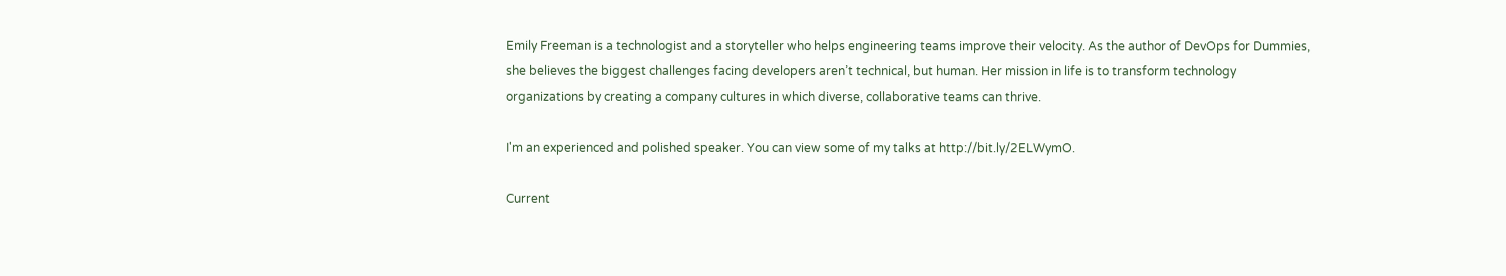Emily Freeman is a technologist and a storyteller who helps engineering teams improve their velocity. As the author of DevOps for Dummies, she believes the biggest challenges facing developers aren’t technical, but human. Her mission in life is to transform technology organizations by creating a company cultures in which diverse, collaborative teams can thrive.

I'm an experienced and polished speaker. You can view some of my talks at http://bit.ly/2ELWymO.

Current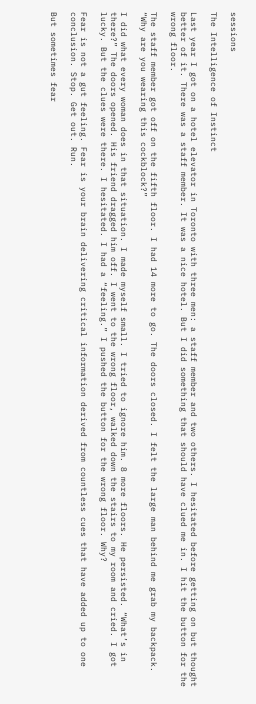sessions

The Intelligence of Instinct

Last year I got on a hotel elevator in Toronto with three men: a staff member and two others. I hesitated before getting on but thought better of it. There was a staff member. It was a nice hotel. But I did something that should have clued me in. I hit the button for the wrong floor.

The staff member got off on the fifth floor. I had 14 more to go. The doors closed. I felt the large man behind me grab my backpack. “Why are you wearing this cockblock?”

I did what every woman does in that situation. I made myself small. I tried to ignore him. 8 more floors. He persisted. “What’s in there?” The doors opened. His friend dragged him off. I went to the wrong floor, walked down the stairs to my room and cried. I got lucky. But the clues were there. I hesitated. I had a “feeling.” I pushed the button for the wrong floor. Why?

Fear is not a gut feeling. Fear is your brain delivering critical information derived from countless cues that have added up to one conclusion. Stop. Get out. Run.

But sometimes fear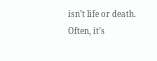isn’t life or death. Often, it’s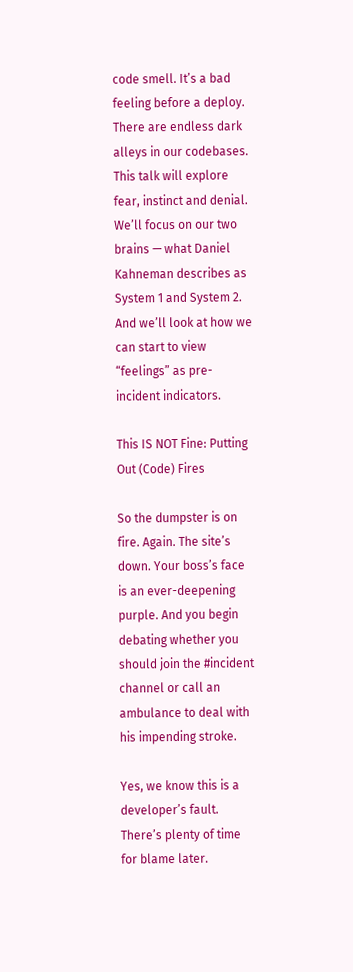code smell. It’s a bad feeling before a deploy. There are endless dark alleys in our codebases. This talk will explore fear, instinct and denial. We’ll focus on our two brains — what Daniel Kahneman describes as System 1 and System 2. And we’ll look at how we can start to view “feelings” as pre-incident indicators.

This IS NOT Fine: Putting Out (Code) Fires

So the dumpster is on fire. Again. The site’s down. Your boss’s face is an ever-deepening purple. And you begin debating whether you should join the #incident channel or call an ambulance to deal with his impending stroke.

Yes, we know this is a developer’s fault. There’s plenty of time for blame later.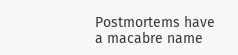Postmortems have a macabre name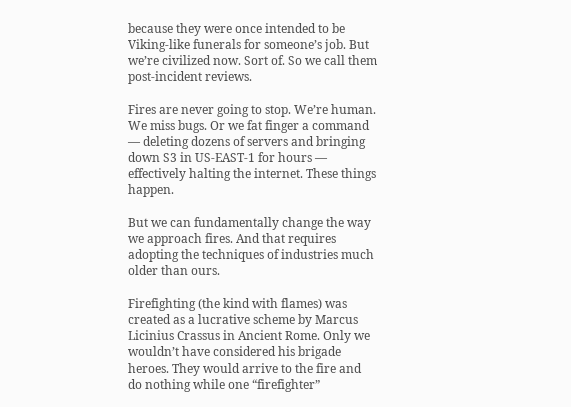because they were once intended to be Viking-like funerals for someone’s job. But we’re civilized now. Sort of. So we call them post-incident reviews.

Fires are never going to stop. We’re human. We miss bugs. Or we fat finger a command — deleting dozens of servers and bringing down S3 in US-EAST-1 for hours — effectively halting the internet. These things happen.

But we can fundamentally change the way we approach fires. And that requires adopting the techniques of industries much older than ours.

Firefighting (the kind with flames) was created as a lucrative scheme by Marcus Licinius Crassus in Ancient Rome. Only we wouldn’t have considered his brigade heroes. They would arrive to the fire and do nothing while one “firefighter”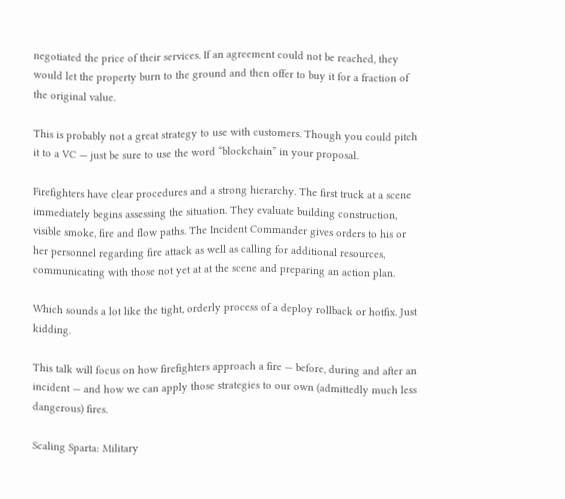negotiated the price of their services. If an agreement could not be reached, they would let the property burn to the ground and then offer to buy it for a fraction of the original value.

This is probably not a great strategy to use with customers. Though you could pitch it to a VC — just be sure to use the word “blockchain” in your proposal.

Firefighters have clear procedures and a strong hierarchy. The first truck at a scene immediately begins assessing the situation. They evaluate building construction, visible smoke, fire and flow paths. The Incident Commander gives orders to his or her personnel regarding fire attack as well as calling for additional resources, communicating with those not yet at at the scene and preparing an action plan.

Which sounds a lot like the tight, orderly process of a deploy rollback or hotfix. Just kidding.

This talk will focus on how firefighters approach a fire — before, during and after an incident — and how we can apply those strategies to our own (admittedly much less dangerous) fires.

Scaling Sparta: Military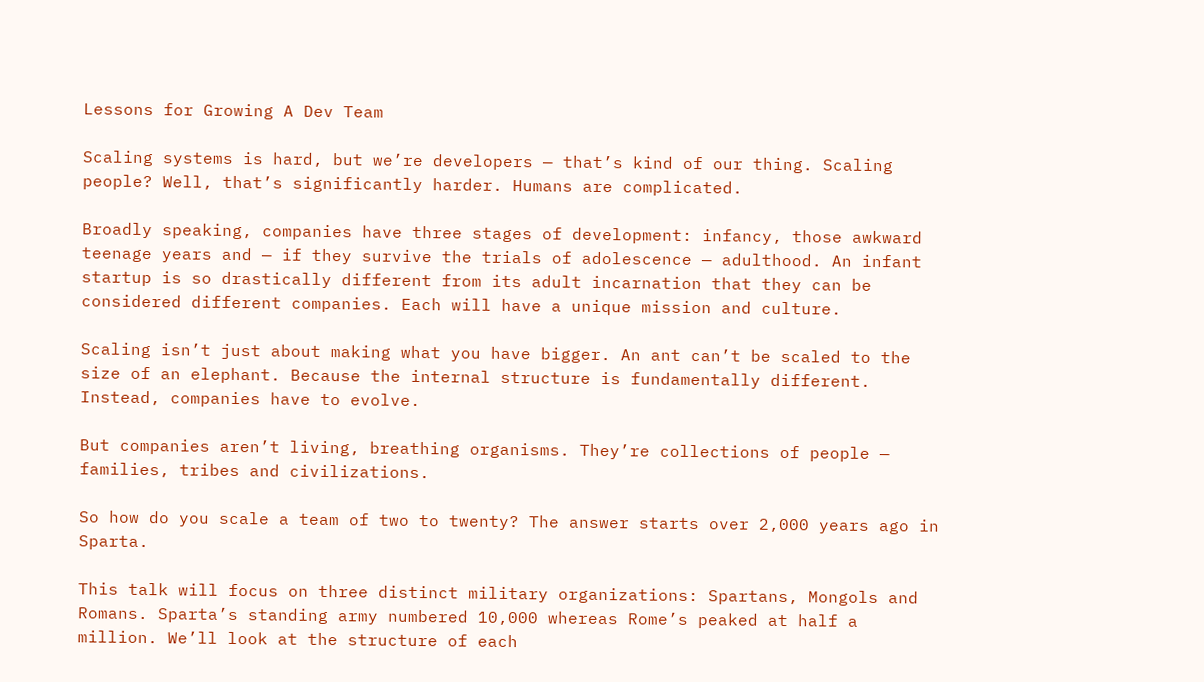Lessons for Growing A Dev Team

Scaling systems is hard, but we’re developers — that’s kind of our thing. Scaling people? Well, that’s significantly harder. Humans are complicated.

Broadly speaking, companies have three stages of development: infancy, those awkward teenage years and — if they survive the trials of adolescence — adulthood. An infant startup is so drastically different from its adult incarnation that they can be considered different companies. Each will have a unique mission and culture.

Scaling isn’t just about making what you have bigger. An ant can’t be scaled to the size of an elephant. Because the internal structure is fundamentally different. Instead, companies have to evolve.

But companies aren’t living, breathing organisms. They’re collections of people — families, tribes and civilizations.

So how do you scale a team of two to twenty? The answer starts over 2,000 years ago in Sparta.

This talk will focus on three distinct military organizations: Spartans, Mongols and Romans. Sparta’s standing army numbered 10,000 whereas Rome’s peaked at half a million. We’ll look at the structure of each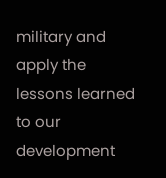military and apply the lessons learned to our development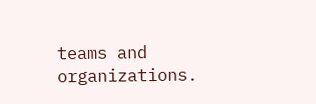teams and organizations.